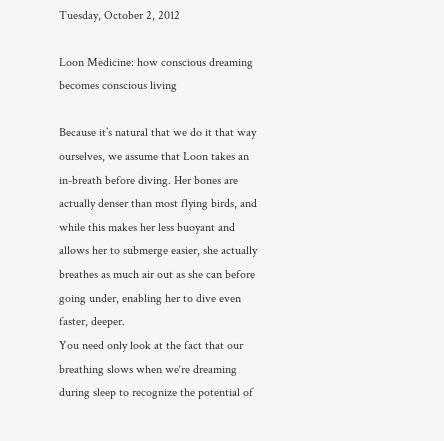Tuesday, October 2, 2012

Loon Medicine: how conscious dreaming becomes conscious living

Because it’s natural that we do it that way ourselves, we assume that Loon takes an in-breath before diving. Her bones are actually denser than most flying birds, and while this makes her less buoyant and allows her to submerge easier, she actually breathes as much air out as she can before going under, enabling her to dive even faster, deeper.
You need only look at the fact that our breathing slows when we‘re dreaming during sleep to recognize the potential of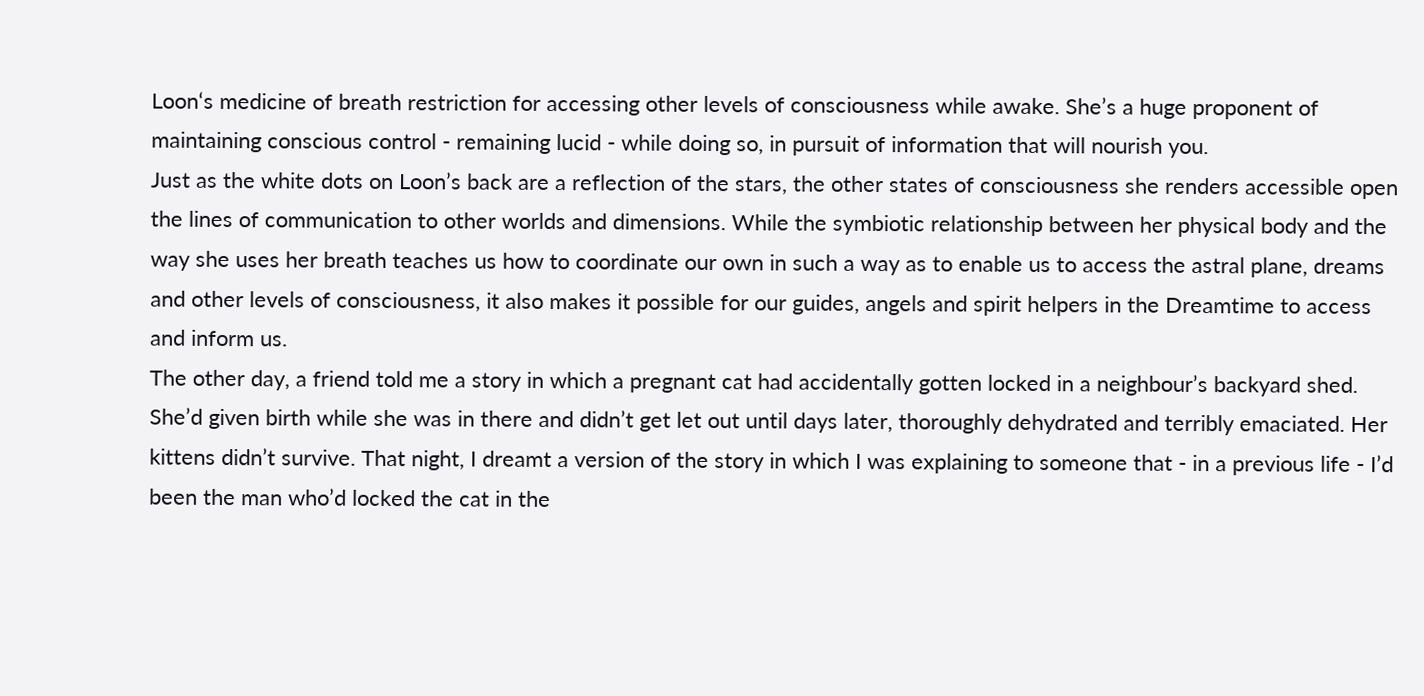Loon‘s medicine of breath restriction for accessing other levels of consciousness while awake. She’s a huge proponent of maintaining conscious control - remaining lucid - while doing so, in pursuit of information that will nourish you.
Just as the white dots on Loon’s back are a reflection of the stars, the other states of consciousness she renders accessible open the lines of communication to other worlds and dimensions. While the symbiotic relationship between her physical body and the way she uses her breath teaches us how to coordinate our own in such a way as to enable us to access the astral plane, dreams and other levels of consciousness, it also makes it possible for our guides, angels and spirit helpers in the Dreamtime to access and inform us.
The other day, a friend told me a story in which a pregnant cat had accidentally gotten locked in a neighbour’s backyard shed. She’d given birth while she was in there and didn’t get let out until days later, thoroughly dehydrated and terribly emaciated. Her kittens didn’t survive. That night, I dreamt a version of the story in which I was explaining to someone that - in a previous life - I’d been the man who’d locked the cat in the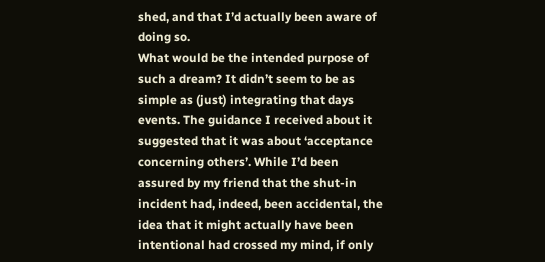shed, and that I’d actually been aware of doing so.
What would be the intended purpose of such a dream? It didn’t seem to be as simple as (just) integrating that days events. The guidance I received about it suggested that it was about ‘acceptance concerning others’. While I’d been assured by my friend that the shut-in incident had, indeed, been accidental, the idea that it might actually have been intentional had crossed my mind, if only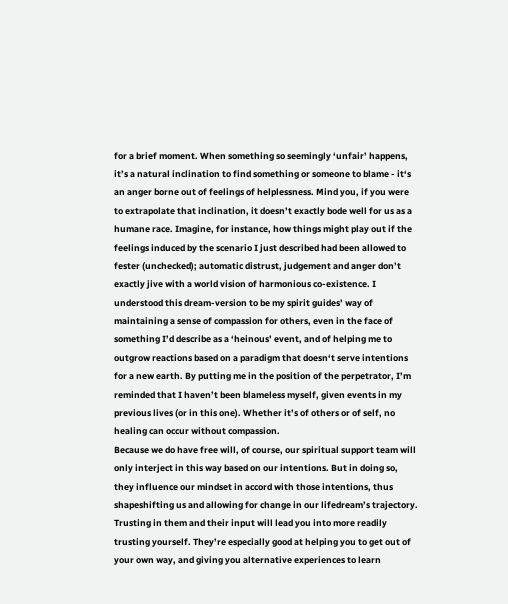for a brief moment. When something so seemingly ‘unfair’ happens, it’s a natural inclination to find something or someone to blame - it‘s an anger borne out of feelings of helplessness. Mind you, if you were to extrapolate that inclination, it doesn’t exactly bode well for us as a humane race. Imagine, for instance, how things might play out if the feelings induced by the scenario I just described had been allowed to fester (unchecked); automatic distrust, judgement and anger don’t exactly jive with a world vision of harmonious co-existence. I understood this dream-version to be my spirit guides’ way of maintaining a sense of compassion for others, even in the face of something I’d describe as a ‘heinous’ event, and of helping me to outgrow reactions based on a paradigm that doesn‘t serve intentions for a new earth. By putting me in the position of the perpetrator, I’m reminded that I haven’t been blameless myself, given events in my previous lives (or in this one). Whether it’s of others or of self, no healing can occur without compassion.
Because we do have free will, of course, our spiritual support team will only interject in this way based on our intentions. But in doing so, they influence our mindset in accord with those intentions, thus shapeshifting us and allowing for change in our lifedream’s trajectory. Trusting in them and their input will lead you into more readily trusting yourself. They’re especially good at helping you to get out of your own way, and giving you alternative experiences to learn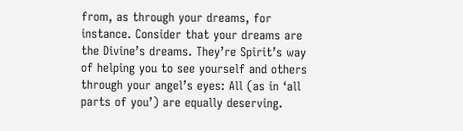from, as through your dreams, for instance. Consider that your dreams are the Divine’s dreams. They’re Spirit’s way of helping you to see yourself and others through your angel’s eyes: All (as in ‘all parts of you’) are equally deserving.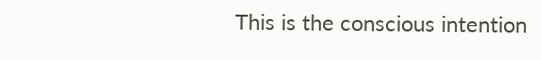This is the conscious intention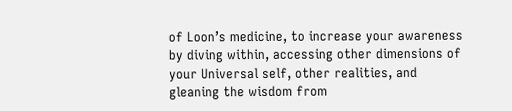of Loon’s medicine, to increase your awareness by diving within, accessing other dimensions of your Universal self, other realities, and gleaning the wisdom from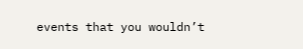events that you wouldn’t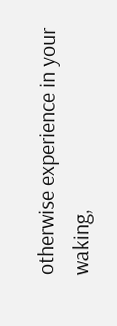otherwise experience in your waking,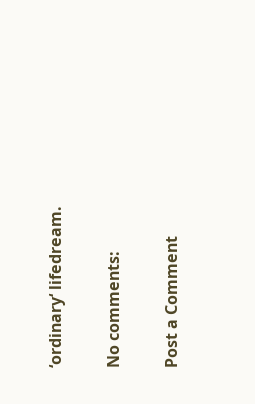‘ordinary‘ lifedream.

No comments:

Post a Comment